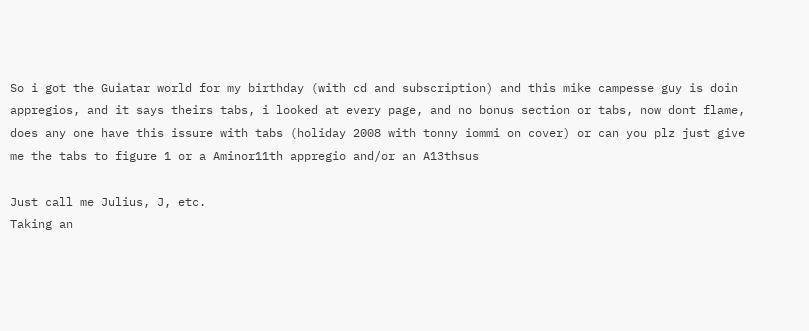So i got the Guiatar world for my birthday (with cd and subscription) and this mike campesse guy is doin appregios, and it says theirs tabs, i looked at every page, and no bonus section or tabs, now dont flame, does any one have this issure with tabs (holiday 2008 with tonny iommi on cover) or can you plz just give me the tabs to figure 1 or a Aminor11th appregio and/or an A13thsus

Just call me Julius, J, etc.
Taking an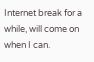Internet break for a while, will come on when I can.